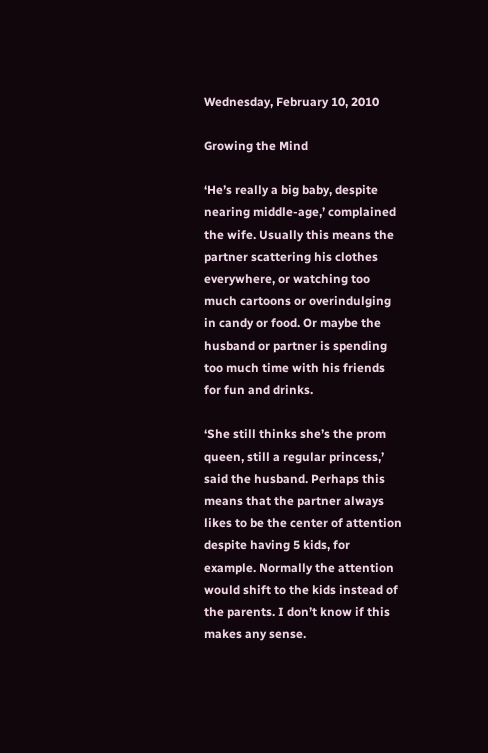Wednesday, February 10, 2010

Growing the Mind

‘He’s really a big baby, despite nearing middle-age,’ complained the wife. Usually this means the partner scattering his clothes everywhere, or watching too much cartoons or overindulging in candy or food. Or maybe the husband or partner is spending too much time with his friends for fun and drinks.

‘She still thinks she’s the prom queen, still a regular princess,’ said the husband. Perhaps this means that the partner always likes to be the center of attention despite having 5 kids, for example. Normally the attention would shift to the kids instead of the parents. I don’t know if this makes any sense.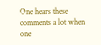One hears these comments a lot when one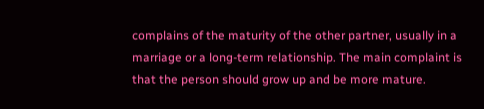complains of the maturity of the other partner, usually in a marriage or a long-term relationship. The main complaint is that the person should grow up and be more mature.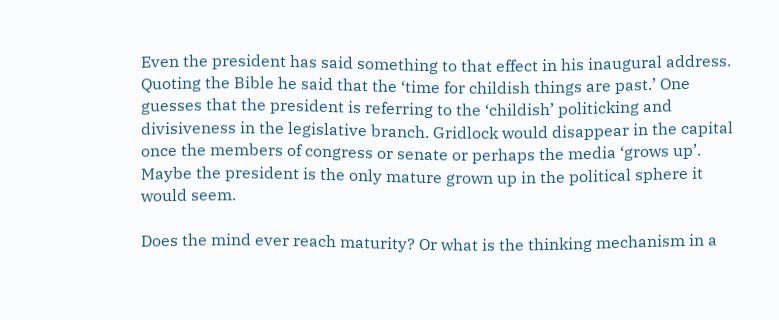Even the president has said something to that effect in his inaugural address. Quoting the Bible he said that the ‘time for childish things are past.’ One guesses that the president is referring to the ‘childish’ politicking and divisiveness in the legislative branch. Gridlock would disappear in the capital once the members of congress or senate or perhaps the media ‘grows up’. Maybe the president is the only mature grown up in the political sphere it would seem.

Does the mind ever reach maturity? Or what is the thinking mechanism in a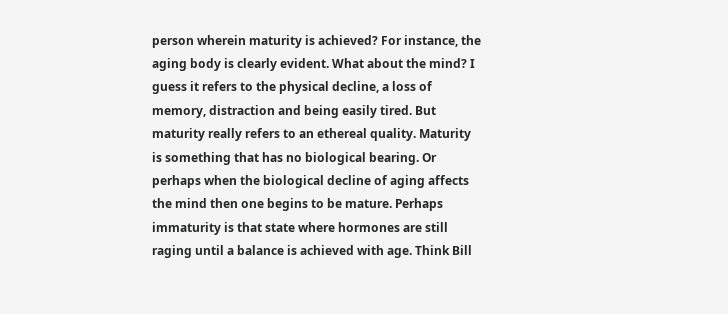person wherein maturity is achieved? For instance, the aging body is clearly evident. What about the mind? I guess it refers to the physical decline, a loss of memory, distraction and being easily tired. But maturity really refers to an ethereal quality. Maturity is something that has no biological bearing. Or perhaps when the biological decline of aging affects the mind then one begins to be mature. Perhaps immaturity is that state where hormones are still raging until a balance is achieved with age. Think Bill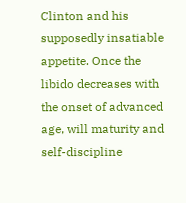Clinton and his supposedly insatiable appetite. Once the libido decreases with the onset of advanced age, will maturity and self-discipline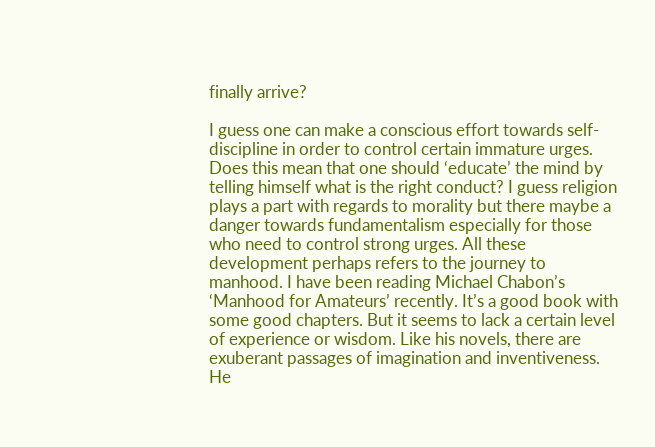finally arrive?

I guess one can make a conscious effort towards self-discipline in order to control certain immature urges. Does this mean that one should ‘educate’ the mind by telling himself what is the right conduct? I guess religion plays a part with regards to morality but there maybe a danger towards fundamentalism especially for those who need to control strong urges. All these development perhaps refers to the journey to manhood. I have been reading Michael Chabon’s ‘Manhood for Amateurs’ recently. It’s a good book with some good chapters. But it seems to lack a certain level of experience or wisdom. Like his novels, there are exuberant passages of imagination and inventiveness. He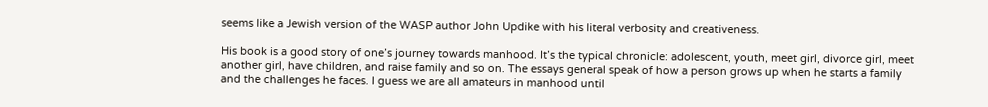seems like a Jewish version of the WASP author John Updike with his literal verbosity and creativeness.

His book is a good story of one’s journey towards manhood. It’s the typical chronicle: adolescent, youth, meet girl, divorce girl, meet another girl, have children, and raise family and so on. The essays general speak of how a person grows up when he starts a family and the challenges he faces. I guess we are all amateurs in manhood until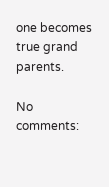one becomes true grand parents.

No comments: